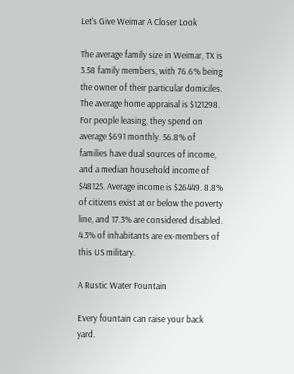Let's Give Weimar A Closer Look

The average family size in Weimar, TX is 3.58 family members, with 76.6% being the owner of their particular domiciles. The average home appraisal is $121298. For people leasing, they spend on average $691 monthly. 56.8% of families have dual sources of income, and a median household income of $48125. Average income is $26449. 8.8% of citizens exist at or below the poverty line, and 17.3% are considered disabled. 4.3% of inhabitants are ex-members of this US military.

A Rustic Water Fountain

Every fountain can raise your back yard.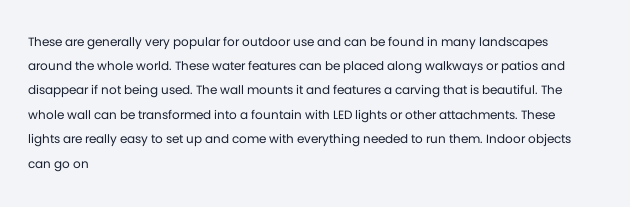These are generally very popular for outdoor use and can be found in many landscapes around the whole world. These water features can be placed along walkways or patios and disappear if not being used. The wall mounts it and features a carving that is beautiful. The whole wall can be transformed into a fountain with LED lights or other attachments. These lights are really easy to set up and come with everything needed to run them. Indoor objects can go on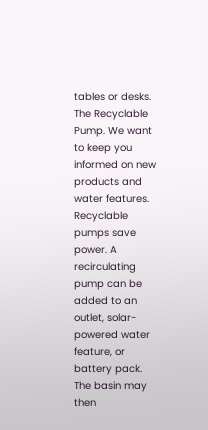tables or desks. The Recyclable Pump. We want to keep you informed on new products and water features. Recyclable pumps save power. A recirculating pump can be added to an outlet, solar-powered water feature, or battery pack. The basin may then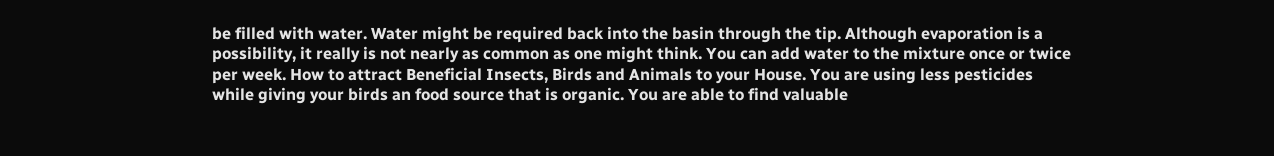be filled with water. Water might be required back into the basin through the tip. Although evaporation is a possibility, it really is not nearly as common as one might think. You can add water to the mixture once or twice per week. How to attract Beneficial Insects, Birds and Animals to your House. You are using less pesticides while giving your birds an food source that is organic. You are able to find valuable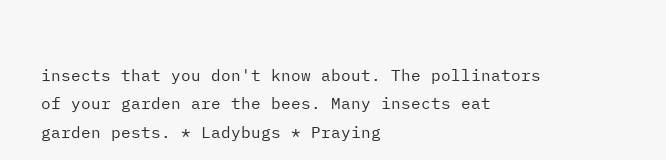insects that you don't know about. The pollinators of your garden are the bees. Many insects eat garden pests. * Ladybugs * Praying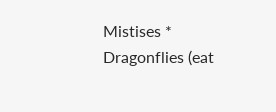Mistises * Dragonflies (eat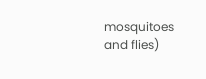mosquitoes and flies)